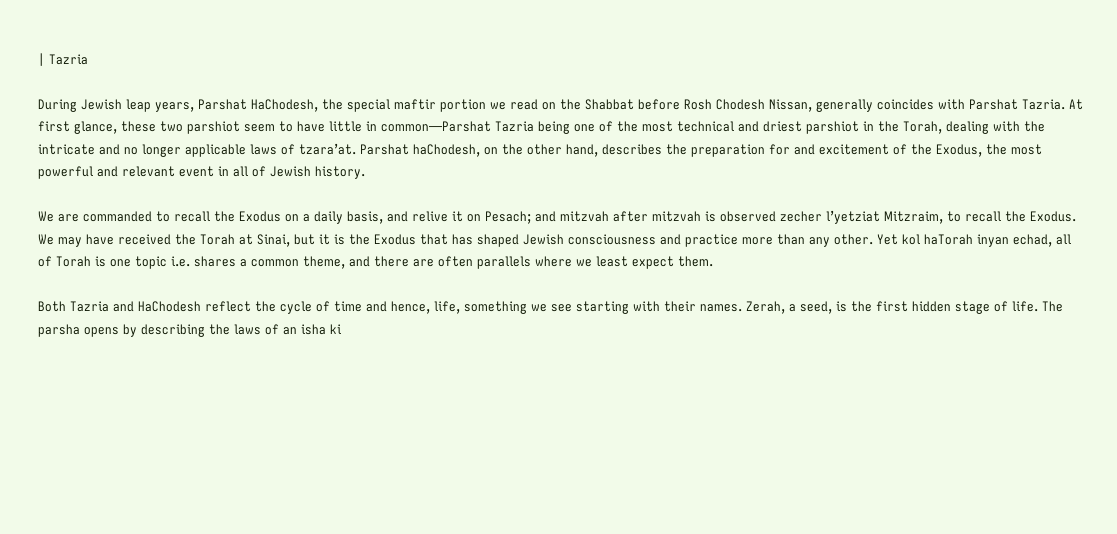| Tazria

During Jewish leap years, Parshat HaChodesh, the special maftir portion we read on the Shabbat before Rosh Chodesh Nissan, generally coincides with Parshat Tazria. At first glance, these two parshiot seem to have little in common—Parshat Tazria being one of the most technical and driest parshiot in the Torah, dealing with the intricate and no longer applicable laws of tzara’at. Parshat haChodesh, on the other hand, describes the preparation for and excitement of the Exodus, the most powerful and relevant event in all of Jewish history.

We are commanded to recall the Exodus on a daily basis, and relive it on Pesach; and mitzvah after mitzvah is observed zecher l’yetziat Mitzraim, to recall the Exodus. We may have received the Torah at Sinai, but it is the Exodus that has shaped Jewish consciousness and practice more than any other. Yet kol haTorah inyan echad, all of Torah is one topic i.e. shares a common theme, and there are often parallels where we least expect them.

Both Tazria and HaChodesh reflect the cycle of time and hence, life, something we see starting with their names. Zerah, a seed, is the first hidden stage of life. The parsha opens by describing the laws of an isha ki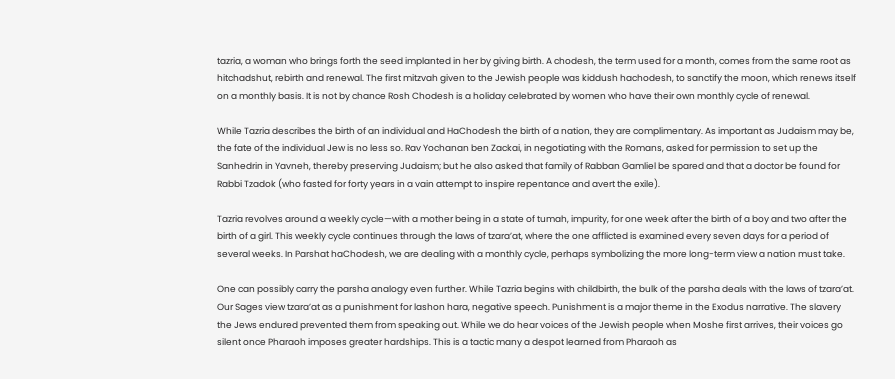tazria, a woman who brings forth the seed implanted in her by giving birth. A chodesh, the term used for a month, comes from the same root as hitchadshut, rebirth and renewal. The first mitzvah given to the Jewish people was kiddush hachodesh, to sanctify the moon, which renews itself on a monthly basis. It is not by chance Rosh Chodesh is a holiday celebrated by women who have their own monthly cycle of renewal.

While Tazria describes the birth of an individual and HaChodesh the birth of a nation, they are complimentary. As important as Judaism may be, the fate of the individual Jew is no less so. Rav Yochanan ben Zackai, in negotiating with the Romans, asked for permission to set up the Sanhedrin in Yavneh, thereby preserving Judaism; but he also asked that family of Rabban Gamliel be spared and that a doctor be found for Rabbi Tzadok (who fasted for forty years in a vain attempt to inspire repentance and avert the exile).

Tazria revolves around a weekly cycle—with a mother being in a state of tumah, impurity, for one week after the birth of a boy and two after the birth of a girl. This weekly cycle continues through the laws of tzara’at, where the one afflicted is examined every seven days for a period of several weeks. In Parshat haChodesh, we are dealing with a monthly cycle, perhaps symbolizing the more long-term view a nation must take.

One can possibly carry the parsha analogy even further. While Tazria begins with childbirth, the bulk of the parsha deals with the laws of tzara’at. Our Sages view tzara’at as a punishment for lashon hara, negative speech. Punishment is a major theme in the Exodus narrative. The slavery the Jews endured prevented them from speaking out. While we do hear voices of the Jewish people when Moshe first arrives, their voices go silent once Pharaoh imposes greater hardships. This is a tactic many a despot learned from Pharaoh as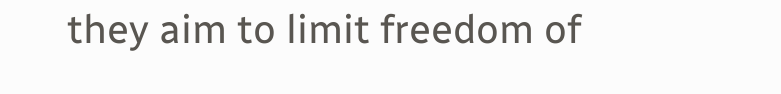they aim to limit freedom of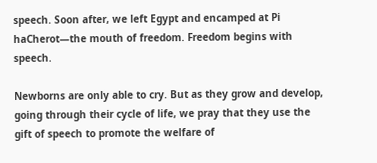speech. Soon after, we left Egypt and encamped at Pi haCherot—the mouth of freedom. Freedom begins with speech.

Newborns are only able to cry. But as they grow and develop, going through their cycle of life, we pray that they use the gift of speech to promote the welfare of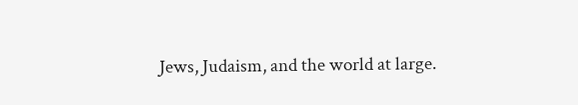Jews, Judaism, and the world at large.